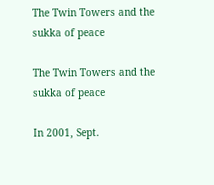The Twin Towers and the sukka of peace

The Twin Towers and the sukka of peace

In 2001, Sept.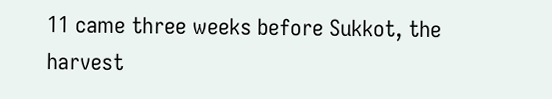11 came three weeks before Sukkot, the harvest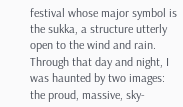festival whose major symbol is the sukka, a structure utterly open to the wind and rain. Through that day and night, I was haunted by two images: the proud, massive, sky-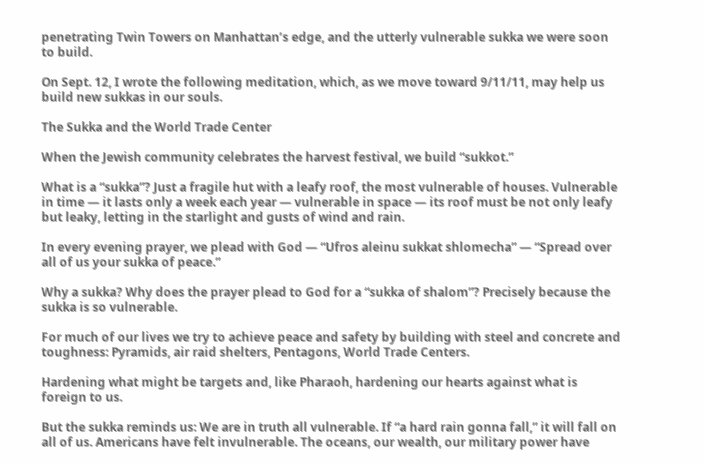penetrating Twin Towers on Manhattan’s edge, and the utterly vulnerable sukka we were soon to build.

On Sept. 12, I wrote the following meditation, which, as we move toward 9/11/11, may help us build new sukkas in our souls.

The Sukka and the World Trade Center

When the Jewish community celebrates the harvest festival, we build “sukkot.”

What is a “sukka”? Just a fragile hut with a leafy roof, the most vulnerable of houses. Vulnerable in time — it lasts only a week each year — vulnerable in space — its roof must be not only leafy but leaky, letting in the starlight and gusts of wind and rain.

In every evening prayer, we plead with God — “Ufros aleinu sukkat shlomecha” — “Spread over all of us your sukka of peace.”

Why a sukka? Why does the prayer plead to God for a “sukka of shalom”? Precisely because the sukka is so vulnerable.

For much of our lives we try to achieve peace and safety by building with steel and concrete and toughness: Pyramids, air raid shelters, Pentagons, World Trade Centers.

Hardening what might be targets and, like Pharaoh, hardening our hearts against what is foreign to us.

But the sukka reminds us: We are in truth all vulnerable. If “a hard rain gonna fall,” it will fall on all of us. Americans have felt invulnerable. The oceans, our wealth, our military power have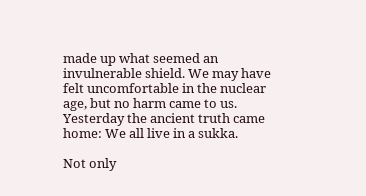made up what seemed an invulnerable shield. We may have felt uncomfortable in the nuclear age, but no harm came to us. Yesterday the ancient truth came home: We all live in a sukka.

Not only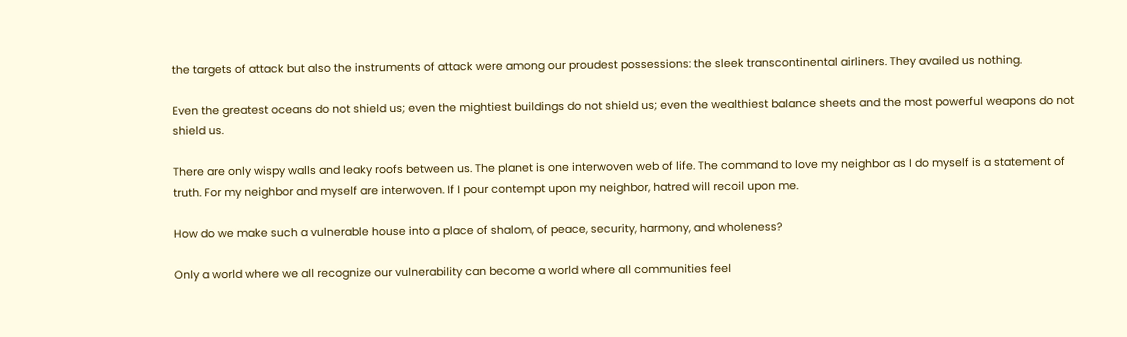the targets of attack but also the instruments of attack were among our proudest possessions: the sleek transcontinental airliners. They availed us nothing.

Even the greatest oceans do not shield us; even the mightiest buildings do not shield us; even the wealthiest balance sheets and the most powerful weapons do not shield us.

There are only wispy walls and leaky roofs between us. The planet is one interwoven web of life. The command to love my neighbor as I do myself is a statement of truth. For my neighbor and myself are interwoven. If I pour contempt upon my neighbor, hatred will recoil upon me.

How do we make such a vulnerable house into a place of shalom, of peace, security, harmony, and wholeness?

Only a world where we all recognize our vulnerability can become a world where all communities feel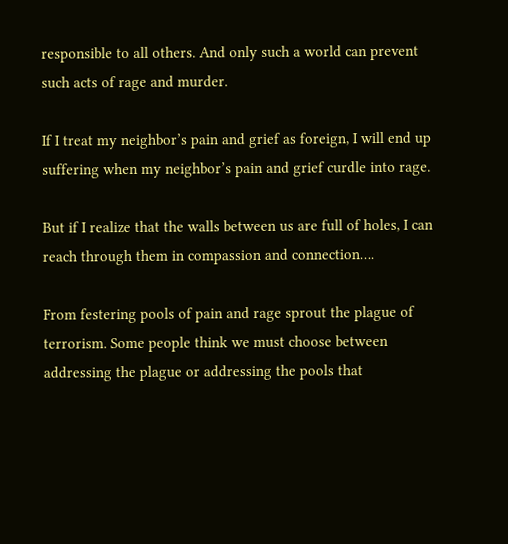responsible to all others. And only such a world can prevent such acts of rage and murder.

If I treat my neighbor’s pain and grief as foreign, I will end up suffering when my neighbor’s pain and grief curdle into rage.

But if I realize that the walls between us are full of holes, I can reach through them in compassion and connection….

From festering pools of pain and rage sprout the plague of terrorism. Some people think we must choose between addressing the plague or addressing the pools that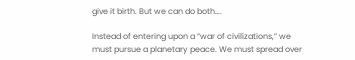give it birth. But we can do both….

Instead of entering upon a “war of civilizations,” we must pursue a planetary peace. We must spread over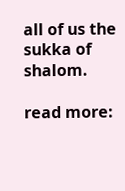all of us the sukka of shalom.

read more: